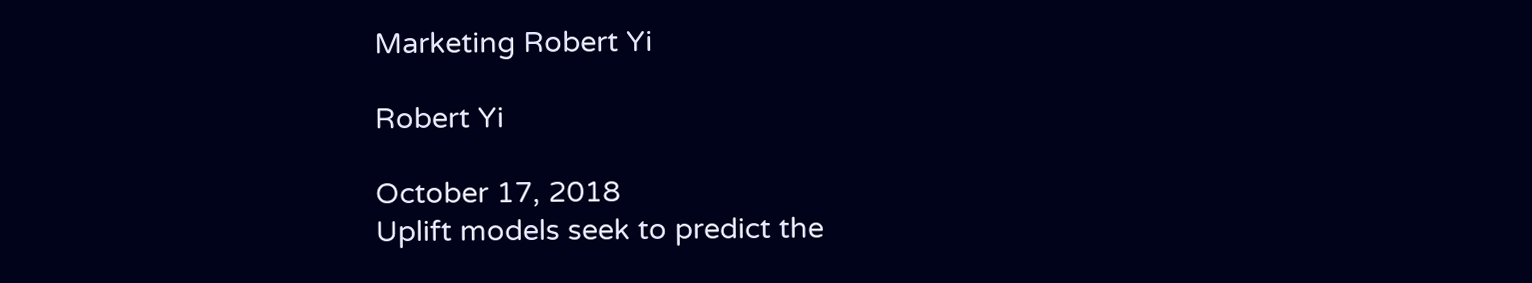Marketing Robert Yi

Robert Yi

October 17, 2018
Uplift models seek to predict the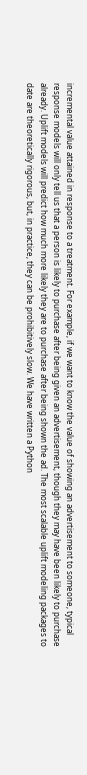incremental value attained in response to a treatment. For example, if we want to know the value of showing an advertisement to someone, typical response models will only tell us that a person is likely to purchase after being given an advertisement, though they may have been likely to purchase already. Uplift models will predict how much more likely they are to purchase after being shown the ad. The most scalable uplift modeling packages to date are theoretically rigorous, but, in practice, they can be prohibitively slow. We have written a Python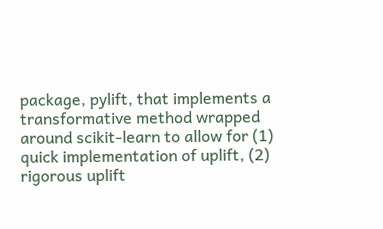package, pylift, that implements a transformative method wrapped around scikit-learn to allow for (1) quick implementation of uplift, (2) rigorous uplift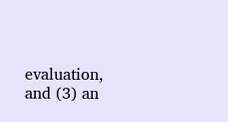evaluation, and (3) an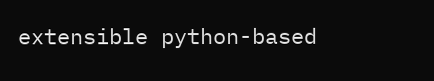extensible python-based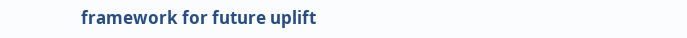framework for future uplift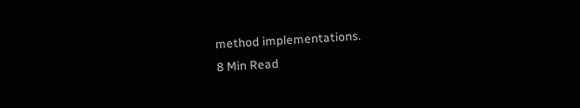method implementations.
8 Min Read